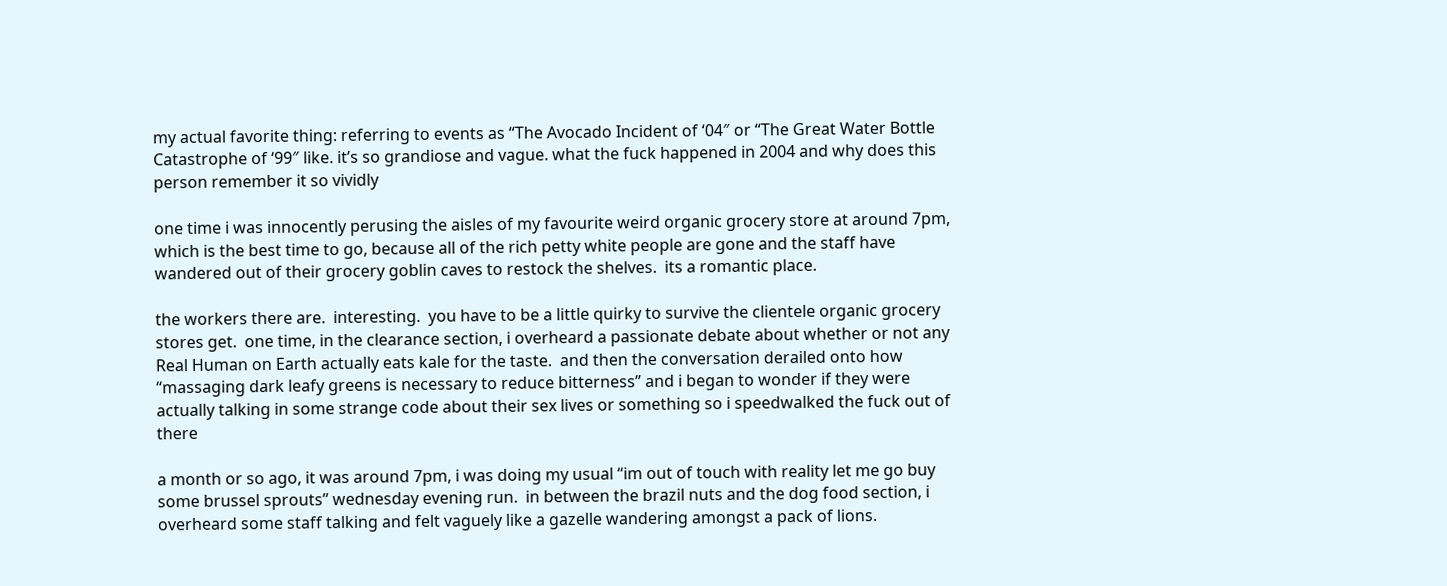my actual favorite thing: referring to events as “The Avocado Incident of ‘04″ or “The Great Water Bottle Catastrophe of ‘99″ like. it’s so grandiose and vague. what the fuck happened in 2004 and why does this person remember it so vividly

one time i was innocently perusing the aisles of my favourite weird organic grocery store at around 7pm, which is the best time to go, because all of the rich petty white people are gone and the staff have wandered out of their grocery goblin caves to restock the shelves.  its a romantic place.

the workers there are.  interesting.  you have to be a little quirky to survive the clientele organic grocery stores get.  one time, in the clearance section, i overheard a passionate debate about whether or not any Real Human on Earth actually eats kale for the taste.  and then the conversation derailed onto how “massaging dark leafy greens is necessary to reduce bitterness” and i began to wonder if they were actually talking in some strange code about their sex lives or something so i speedwalked the fuck out of there

a month or so ago, it was around 7pm, i was doing my usual “im out of touch with reality let me go buy some brussel sprouts” wednesday evening run.  in between the brazil nuts and the dog food section, i overheard some staff talking and felt vaguely like a gazelle wandering amongst a pack of lions.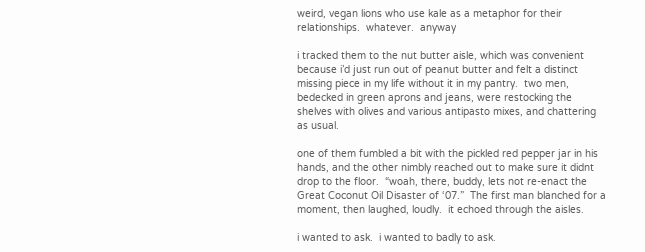weird, vegan lions who use kale as a metaphor for their relationships.  whatever.  anyway

i tracked them to the nut butter aisle, which was convenient because i’d just run out of peanut butter and felt a distinct missing piece in my life without it in my pantry.  two men, bedecked in green aprons and jeans, were restocking the shelves with olives and various antipasto mixes, and chattering as usual.

one of them fumbled a bit with the pickled red pepper jar in his hands, and the other nimbly reached out to make sure it didnt drop to the floor.  “woah, there, buddy, lets not re-enact the Great Coconut Oil Disaster of ‘07.”  The first man blanched for a moment, then laughed, loudly.  it echoed through the aisles.

i wanted to ask.  i wanted to badly to ask.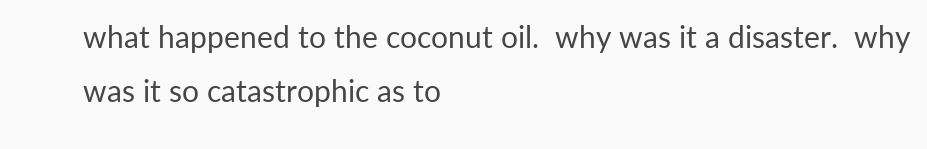what happened to the coconut oil.  why was it a disaster.  why was it so catastrophic as to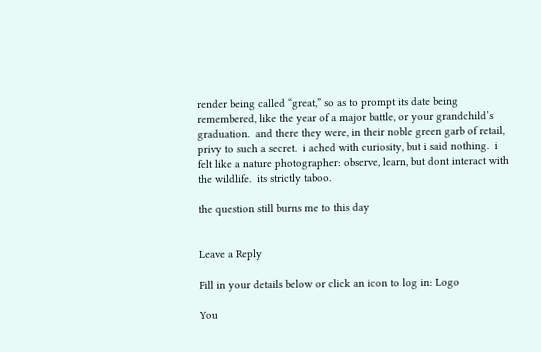render being called “great,” so as to prompt its date being remembered, like the year of a major battle, or your grandchild’s graduation.  and there they were, in their noble green garb of retail, privy to such a secret.  i ached with curiosity, but i said nothing.  i felt like a nature photographer: observe, learn, but dont interact with the wildlife.  its strictly taboo.

the question still burns me to this day


Leave a Reply

Fill in your details below or click an icon to log in: Logo

You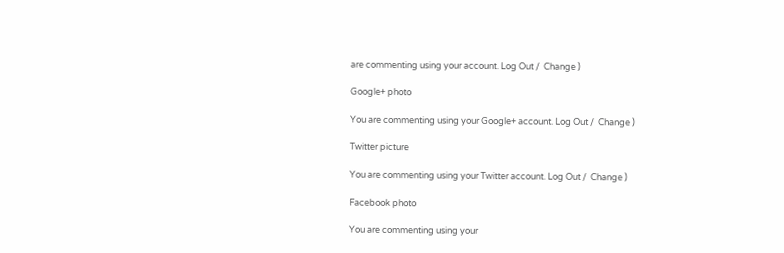are commenting using your account. Log Out /  Change )

Google+ photo

You are commenting using your Google+ account. Log Out /  Change )

Twitter picture

You are commenting using your Twitter account. Log Out /  Change )

Facebook photo

You are commenting using your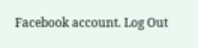Facebook account. Log Out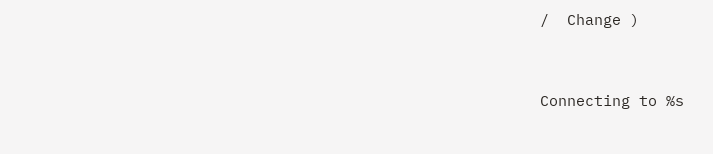/  Change )


Connecting to %s